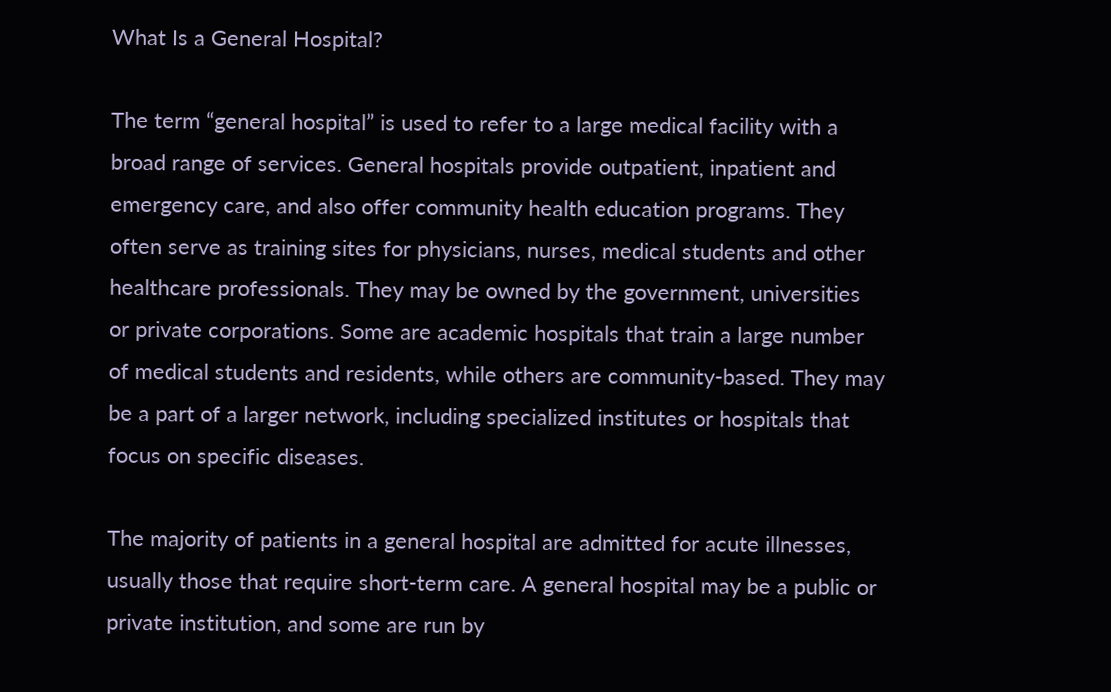What Is a General Hospital?

The term “general hospital” is used to refer to a large medical facility with a broad range of services. General hospitals provide outpatient, inpatient and emergency care, and also offer community health education programs. They often serve as training sites for physicians, nurses, medical students and other healthcare professionals. They may be owned by the government, universities or private corporations. Some are academic hospitals that train a large number of medical students and residents, while others are community-based. They may be a part of a larger network, including specialized institutes or hospitals that focus on specific diseases.

The majority of patients in a general hospital are admitted for acute illnesses, usually those that require short-term care. A general hospital may be a public or private institution, and some are run by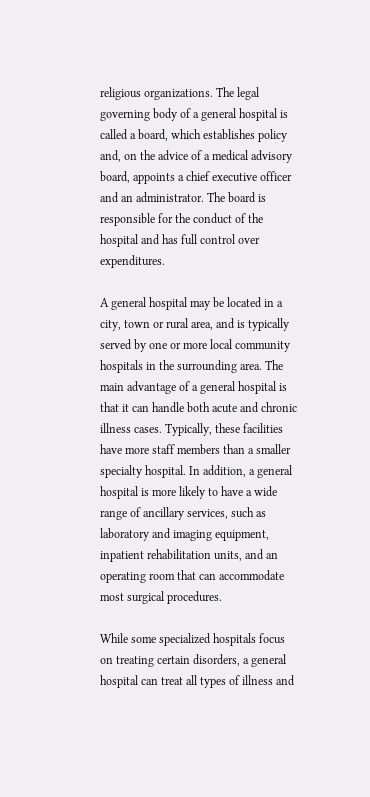religious organizations. The legal governing body of a general hospital is called a board, which establishes policy and, on the advice of a medical advisory board, appoints a chief executive officer and an administrator. The board is responsible for the conduct of the hospital and has full control over expenditures.

A general hospital may be located in a city, town or rural area, and is typically served by one or more local community hospitals in the surrounding area. The main advantage of a general hospital is that it can handle both acute and chronic illness cases. Typically, these facilities have more staff members than a smaller specialty hospital. In addition, a general hospital is more likely to have a wide range of ancillary services, such as laboratory and imaging equipment, inpatient rehabilitation units, and an operating room that can accommodate most surgical procedures.

While some specialized hospitals focus on treating certain disorders, a general hospital can treat all types of illness and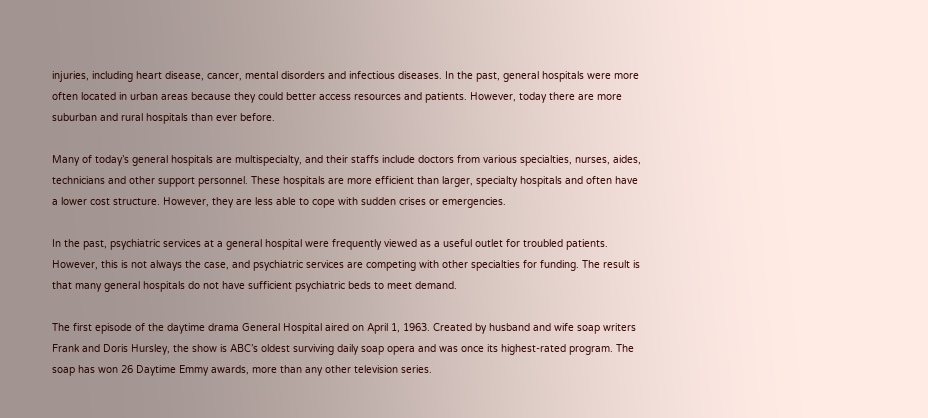injuries, including heart disease, cancer, mental disorders and infectious diseases. In the past, general hospitals were more often located in urban areas because they could better access resources and patients. However, today there are more suburban and rural hospitals than ever before.

Many of today’s general hospitals are multispecialty, and their staffs include doctors from various specialties, nurses, aides, technicians and other support personnel. These hospitals are more efficient than larger, specialty hospitals and often have a lower cost structure. However, they are less able to cope with sudden crises or emergencies.

In the past, psychiatric services at a general hospital were frequently viewed as a useful outlet for troubled patients. However, this is not always the case, and psychiatric services are competing with other specialties for funding. The result is that many general hospitals do not have sufficient psychiatric beds to meet demand.

The first episode of the daytime drama General Hospital aired on April 1, 1963. Created by husband and wife soap writers Frank and Doris Hursley, the show is ABC’s oldest surviving daily soap opera and was once its highest-rated program. The soap has won 26 Daytime Emmy awards, more than any other television series.